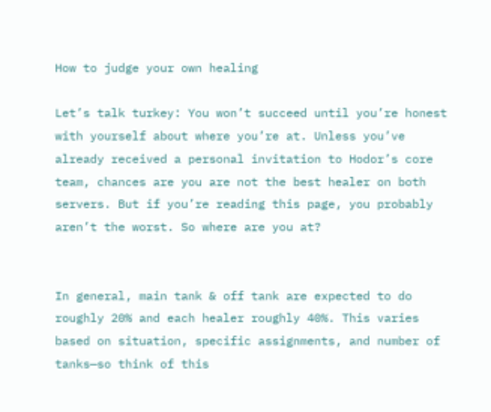How to judge your own healing

Let’s talk turkey: You won’t succeed until you’re honest with yourself about where you’re at. Unless you’ve already received a personal invitation to Hodor’s core team, chances are you are not the best healer on both servers. But if you’re reading this page, you probably aren’t the worst. So where are you at?


In general, main tank & off tank are expected to do roughly 20% and each healer roughly 40%. This varies based on situation, specific assignments, and number of tanks—so think of this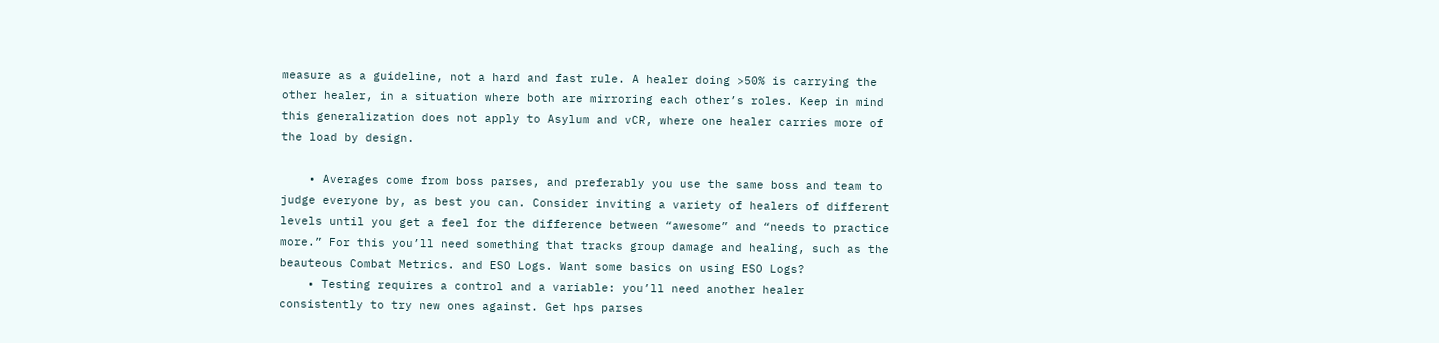measure as a guideline, not a hard and fast rule. A healer doing >50% is carrying the other healer, in a situation where both are mirroring each other’s roles. Keep in mind this generalization does not apply to Asylum and vCR, where one healer carries more of the load by design.

    • Averages come from boss parses, and preferably you use the same boss and team to judge everyone by, as best you can. Consider inviting a variety of healers of different levels until you get a feel for the difference between “awesome” and “needs to practice more.” For this you’ll need something that tracks group damage and healing, such as the beauteous Combat Metrics. and ESO Logs. Want some basics on using ESO Logs?
    • Testing requires a control and a variable: you’ll need another healer consistently to try new ones against. Get hps parses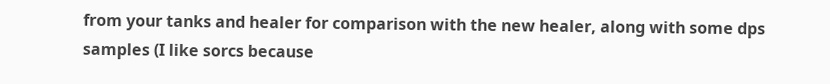from your tanks and healer for comparison with the new healer, along with some dps samples (I like sorcs because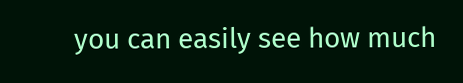you can easily see how much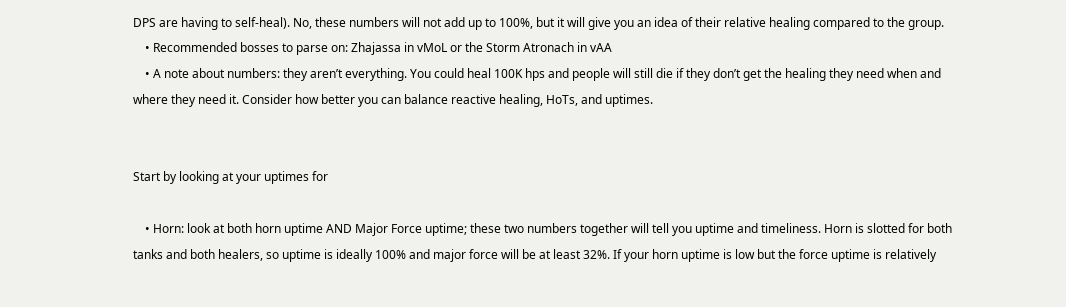DPS are having to self-heal). No, these numbers will not add up to 100%, but it will give you an idea of their relative healing compared to the group.
    • Recommended bosses to parse on: Zhajassa in vMoL or the Storm Atronach in vAA
    • A note about numbers: they aren’t everything. You could heal 100K hps and people will still die if they don’t get the healing they need when and where they need it. Consider how better you can balance reactive healing, HoTs, and uptimes.


Start by looking at your uptimes for

    • Horn: look at both horn uptime AND Major Force uptime; these two numbers together will tell you uptime and timeliness. Horn is slotted for both tanks and both healers, so uptime is ideally 100% and major force will be at least 32%. If your horn uptime is low but the force uptime is relatively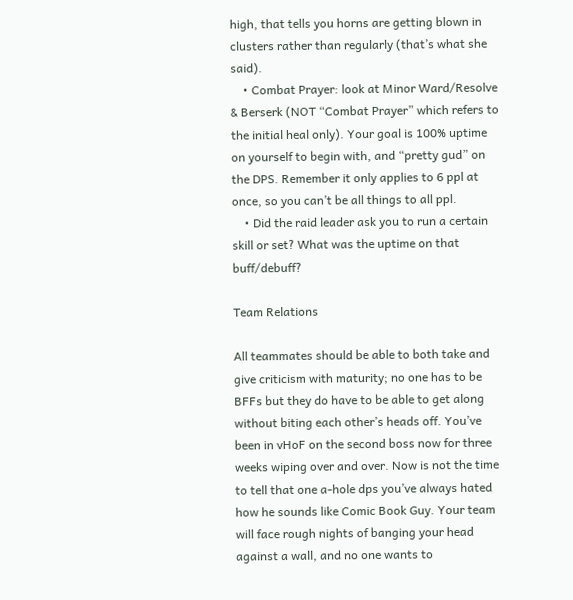high, that tells you horns are getting blown in clusters rather than regularly (that’s what she said).
    • Combat Prayer: look at Minor Ward/Resolve & Berserk (NOT “Combat Prayer” which refers to the initial heal only). Your goal is 100% uptime on yourself to begin with, and “pretty gud” on the DPS. Remember it only applies to 6 ppl at once, so you can’t be all things to all ppl.
    • Did the raid leader ask you to run a certain skill or set? What was the uptime on that buff/debuff?

Team Relations

All teammates should be able to both take and give criticism with maturity; no one has to be BFFs but they do have to be able to get along without biting each other’s heads off. You’ve been in vHoF on the second boss now for three weeks wiping over and over. Now is not the time to tell that one a-hole dps you’ve always hated how he sounds like Comic Book Guy. Your team will face rough nights of banging your head against a wall, and no one wants to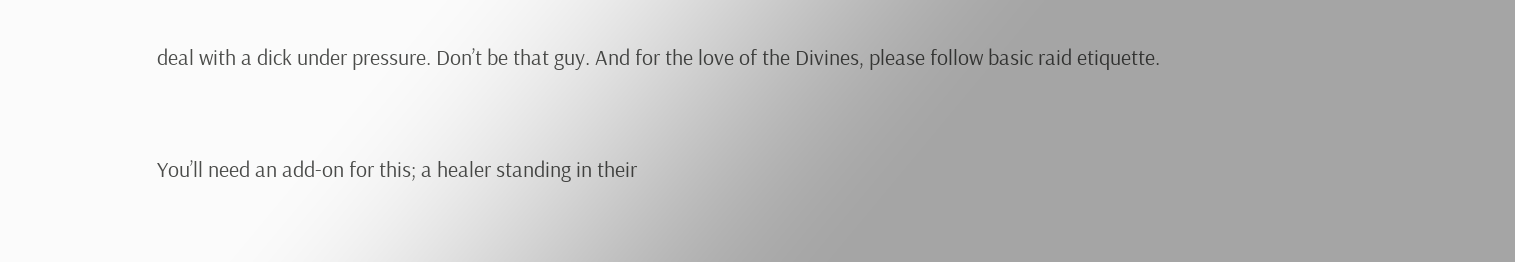deal with a dick under pressure. Don’t be that guy. And for the love of the Divines, please follow basic raid etiquette.


You’ll need an add-on for this; a healer standing in their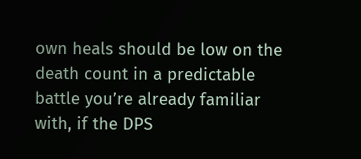own heals should be low on the death count in a predictable battle you’re already familiar with, if the DPS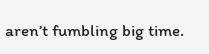aren’t fumbling big time.